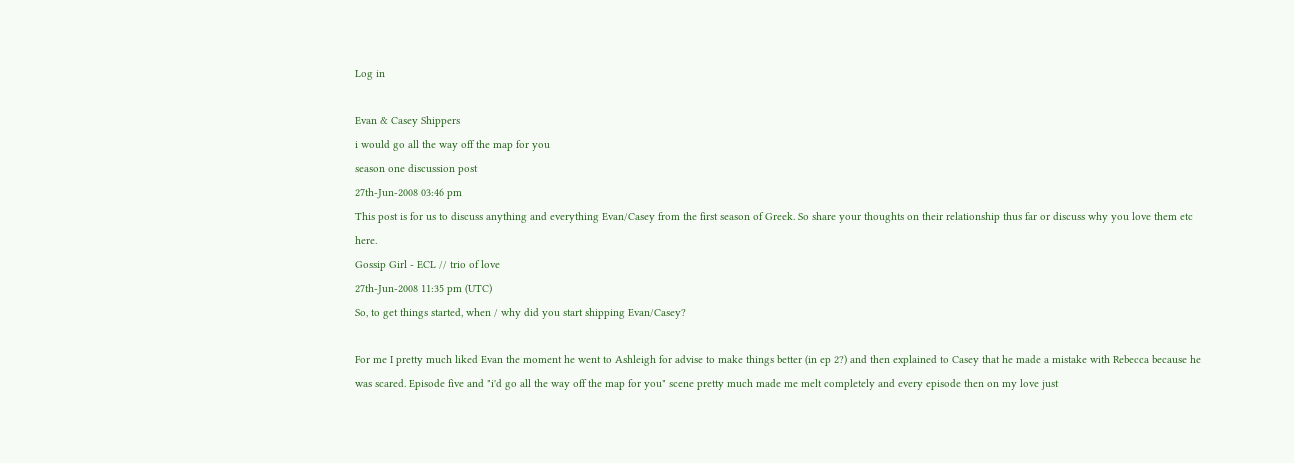Log in

Evan & Casey Shippers
i would go all the way off the map for you
season one discussion post
27th-Jun-2008 03:46 pm
This post is for us to discuss anything and everything Evan/Casey from the first season of Greek. So share your thoughts on their relationship thus far or discuss why you love them etc here.
Gossip Girl - ECL // trio of love
27th-Jun-2008 11:35 pm (UTC)
So, to get things started, when / why did you start shipping Evan/Casey?

For me I pretty much liked Evan the moment he went to Ashleigh for advise to make things better (in ep 2?) and then explained to Casey that he made a mistake with Rebecca because he was scared. Episode five and "i'd go all the way off the map for you" scene pretty much made me melt completely and every episode then on my love just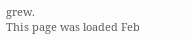grew.
This page was loaded Feb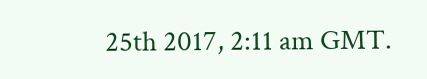25th 2017, 2:11 am GMT.